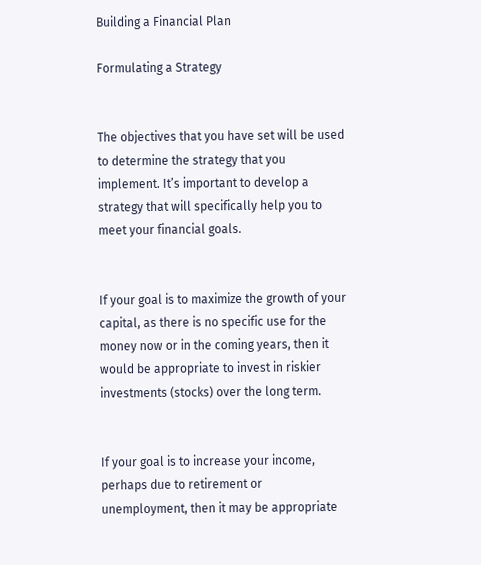Building a Financial Plan

Formulating a Strategy


The objectives that you have set will be used to determine the strategy that you implement. It’s important to develop a strategy that will specifically help you to meet your financial goals.


If your goal is to maximize the growth of your capital, as there is no specific use for the money now or in the coming years, then it would be appropriate to invest in riskier investments (stocks) over the long term.


If your goal is to increase your income, perhaps due to retirement or unemployment, then it may be appropriate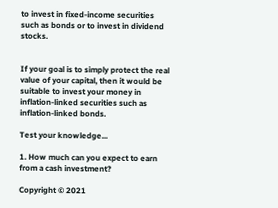to invest in fixed-income securities such as bonds or to invest in dividend stocks.


If your goal is to simply protect the real value of your capital, then it would be suitable to invest your money in inflation-linked securities such as inflation-linked bonds.

Test your knowledge...

1. How much can you expect to earn from a cash investment?

Copyright © 2021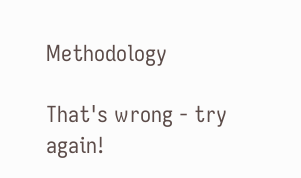Methodology

That's wrong - try again!